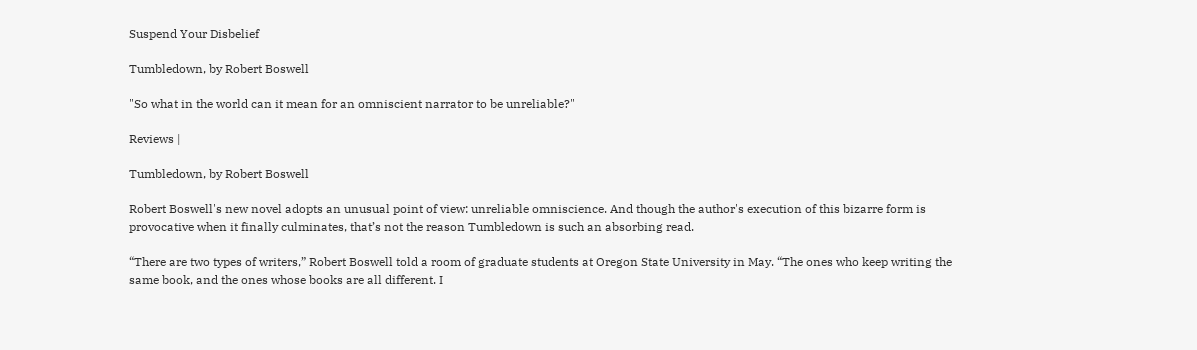Suspend Your Disbelief

Tumbledown, by Robert Boswell

"So what in the world can it mean for an omniscient narrator to be unreliable?"

Reviews |

Tumbledown, by Robert Boswell

Robert Boswell's new novel adopts an unusual point of view: unreliable omniscience. And though the author's execution of this bizarre form is provocative when it finally culminates, that’s not the reason Tumbledown is such an absorbing read.

“There are two types of writers,” Robert Boswell told a room of graduate students at Oregon State University in May. “The ones who keep writing the same book, and the ones whose books are all different. I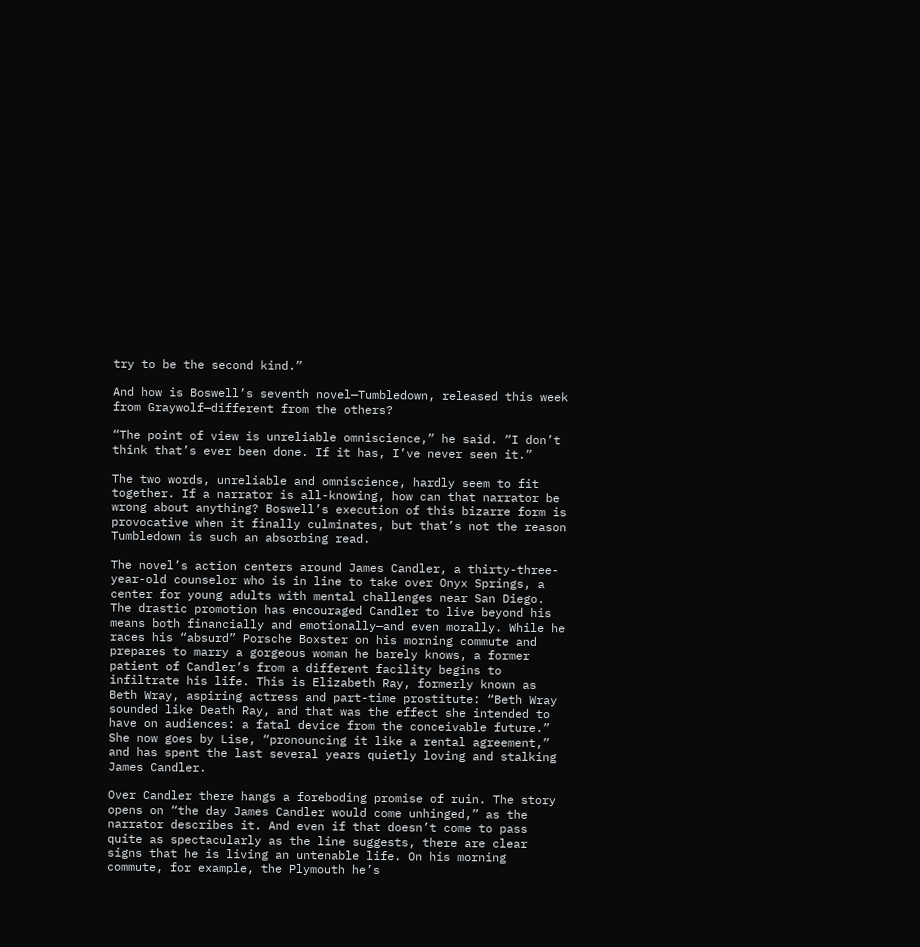try to be the second kind.”

And how is Boswell’s seventh novel—Tumbledown, released this week from Graywolf—different from the others?

“The point of view is unreliable omniscience,” he said. “I don’t think that’s ever been done. If it has, I’ve never seen it.”

The two words, unreliable and omniscience, hardly seem to fit together. If a narrator is all-knowing, how can that narrator be wrong about anything? Boswell’s execution of this bizarre form is provocative when it finally culminates, but that’s not the reason Tumbledown is such an absorbing read.

The novel’s action centers around James Candler, a thirty-three-year-old counselor who is in line to take over Onyx Springs, a center for young adults with mental challenges near San Diego. The drastic promotion has encouraged Candler to live beyond his means both financially and emotionally—and even morally. While he races his “absurd” Porsche Boxster on his morning commute and prepares to marry a gorgeous woman he barely knows, a former patient of Candler’s from a different facility begins to infiltrate his life. This is Elizabeth Ray, formerly known as Beth Wray, aspiring actress and part-time prostitute: “Beth Wray sounded like Death Ray, and that was the effect she intended to have on audiences: a fatal device from the conceivable future.” She now goes by Lise, “pronouncing it like a rental agreement,” and has spent the last several years quietly loving and stalking James Candler.

Over Candler there hangs a foreboding promise of ruin. The story opens on “the day James Candler would come unhinged,” as the narrator describes it. And even if that doesn’t come to pass quite as spectacularly as the line suggests, there are clear signs that he is living an untenable life. On his morning commute, for example, the Plymouth he’s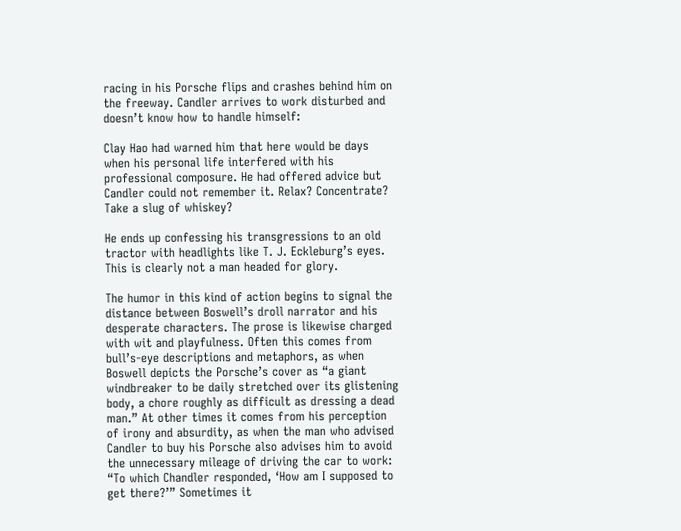racing in his Porsche flips and crashes behind him on the freeway. Candler arrives to work disturbed and doesn’t know how to handle himself:

Clay Hao had warned him that here would be days when his personal life interfered with his professional composure. He had offered advice but Candler could not remember it. Relax? Concentrate? Take a slug of whiskey?

He ends up confessing his transgressions to an old tractor with headlights like T. J. Eckleburg’s eyes. This is clearly not a man headed for glory.

The humor in this kind of action begins to signal the distance between Boswell’s droll narrator and his desperate characters. The prose is likewise charged with wit and playfulness. Often this comes from bull’s-eye descriptions and metaphors, as when Boswell depicts the Porsche’s cover as “a giant windbreaker to be daily stretched over its glistening body, a chore roughly as difficult as dressing a dead man.” At other times it comes from his perception of irony and absurdity, as when the man who advised Candler to buy his Porsche also advises him to avoid the unnecessary mileage of driving the car to work: “To which Chandler responded, ‘How am I supposed to get there?’” Sometimes it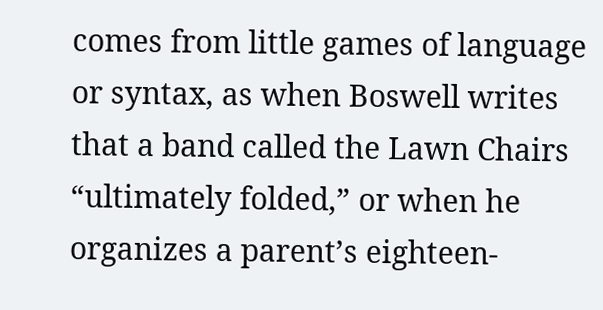comes from little games of language or syntax, as when Boswell writes that a band called the Lawn Chairs “ultimately folded,” or when he organizes a parent’s eighteen-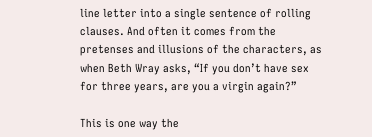line letter into a single sentence of rolling clauses. And often it comes from the pretenses and illusions of the characters, as when Beth Wray asks, “If you don’t have sex for three years, are you a virgin again?”

This is one way the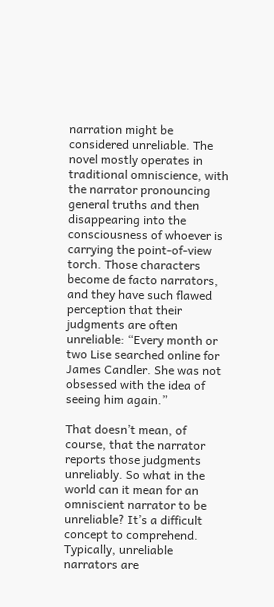narration might be considered unreliable. The novel mostly operates in traditional omniscience, with the narrator pronouncing general truths and then disappearing into the consciousness of whoever is carrying the point-of-view torch. Those characters become de facto narrators, and they have such flawed perception that their judgments are often unreliable: “Every month or two Lise searched online for James Candler. She was not obsessed with the idea of seeing him again.”

That doesn’t mean, of course, that the narrator reports those judgments unreliably. So what in the world can it mean for an omniscient narrator to be unreliable? It’s a difficult concept to comprehend. Typically, unreliable narrators are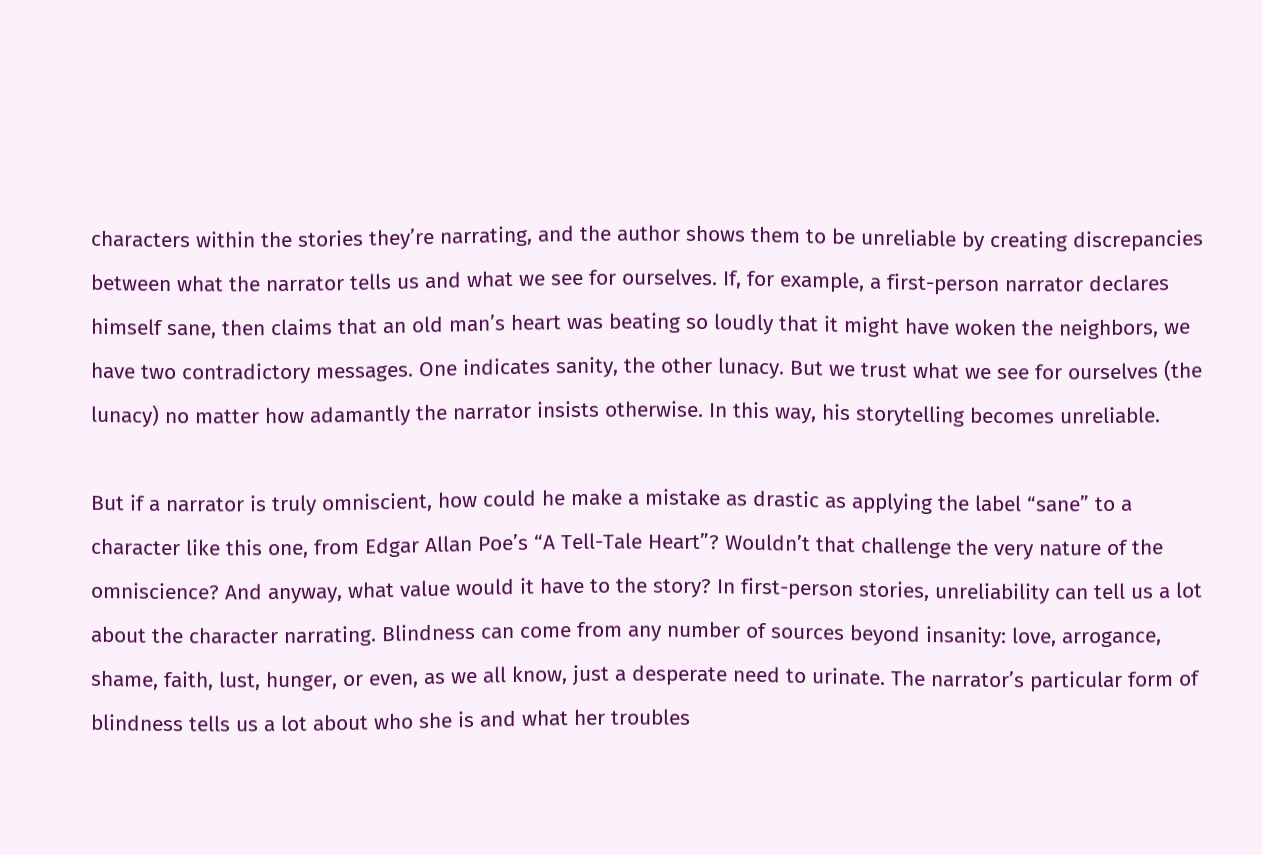characters within the stories they’re narrating, and the author shows them to be unreliable by creating discrepancies between what the narrator tells us and what we see for ourselves. If, for example, a first-person narrator declares himself sane, then claims that an old man’s heart was beating so loudly that it might have woken the neighbors, we have two contradictory messages. One indicates sanity, the other lunacy. But we trust what we see for ourselves (the lunacy) no matter how adamantly the narrator insists otherwise. In this way, his storytelling becomes unreliable.

But if a narrator is truly omniscient, how could he make a mistake as drastic as applying the label “sane” to a character like this one, from Edgar Allan Poe’s “A Tell-Tale Heart”? Wouldn’t that challenge the very nature of the omniscience? And anyway, what value would it have to the story? In first-person stories, unreliability can tell us a lot about the character narrating. Blindness can come from any number of sources beyond insanity: love, arrogance, shame, faith, lust, hunger, or even, as we all know, just a desperate need to urinate. The narrator’s particular form of blindness tells us a lot about who she is and what her troubles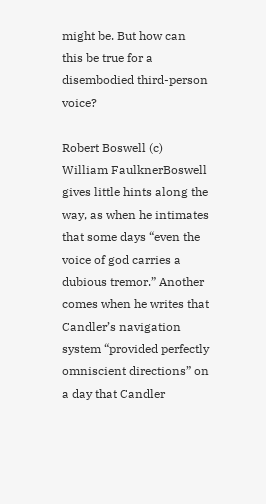might be. But how can this be true for a disembodied third-person voice?

Robert Boswell (c) William FaulknerBoswell gives little hints along the way, as when he intimates that some days “even the voice of god carries a dubious tremor.” Another comes when he writes that Candler’s navigation system “provided perfectly omniscient directions” on a day that Candler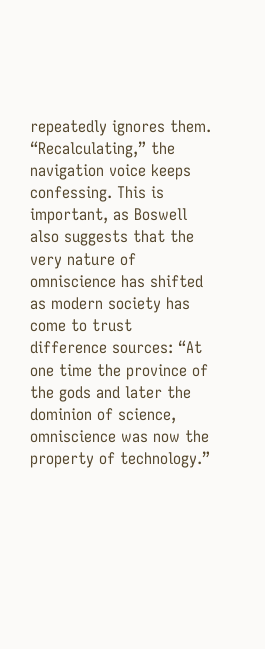repeatedly ignores them. “Recalculating,” the navigation voice keeps confessing. This is important, as Boswell also suggests that the very nature of omniscience has shifted as modern society has come to trust difference sources: “At one time the province of the gods and later the dominion of science, omniscience was now the property of technology.”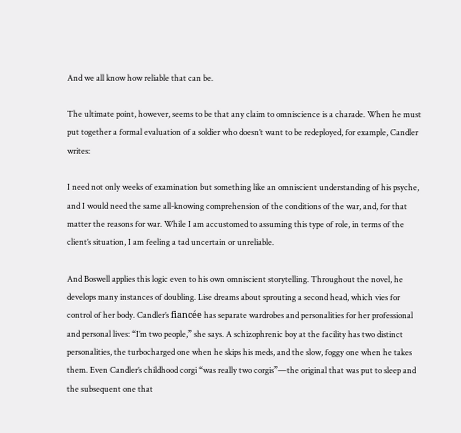And we all know how reliable that can be.

The ultimate point, however, seems to be that any claim to omniscience is a charade. When he must put together a formal evaluation of a soldier who doesn’t want to be redeployed, for example, Candler writes:

I need not only weeks of examination but something like an omniscient understanding of his psyche, and I would need the same all-knowing comprehension of the conditions of the war, and, for that matter the reasons for war. While I am accustomed to assuming this type of role, in terms of the client’s situation, I am feeling a tad uncertain or unreliable.

And Boswell applies this logic even to his own omniscient storytelling. Throughout the novel, he develops many instances of doubling. Lise dreams about sprouting a second head, which vies for control of her body. Candler’s fiancée has separate wardrobes and personalities for her professional and personal lives: “I’m two people,” she says. A schizophrenic boy at the facility has two distinct personalities, the turbocharged one when he skips his meds, and the slow, foggy one when he takes them. Even Candler’s childhood corgi “was really two corgis”—the original that was put to sleep and the subsequent one that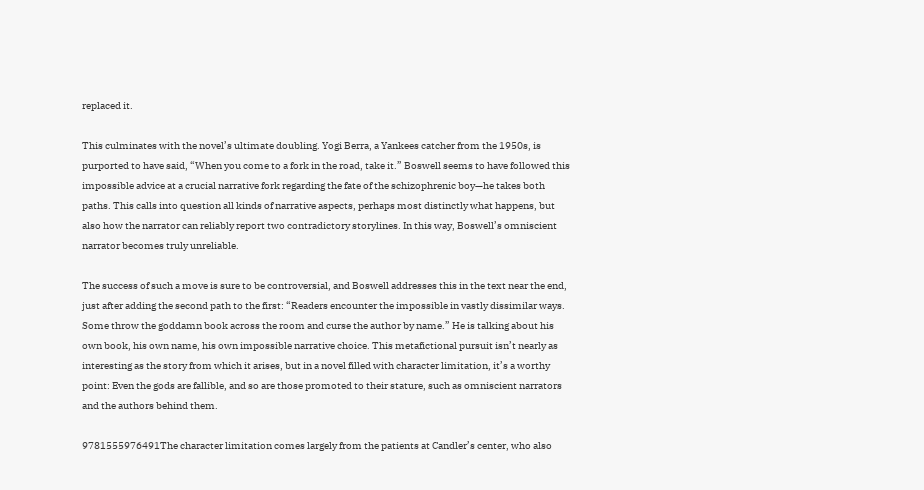replaced it.

This culminates with the novel’s ultimate doubling. Yogi Berra, a Yankees catcher from the 1950s, is purported to have said, “When you come to a fork in the road, take it.” Boswell seems to have followed this impossible advice at a crucial narrative fork regarding the fate of the schizophrenic boy—he takes both paths. This calls into question all kinds of narrative aspects, perhaps most distinctly what happens, but also how the narrator can reliably report two contradictory storylines. In this way, Boswell’s omniscient narrator becomes truly unreliable.

The success of such a move is sure to be controversial, and Boswell addresses this in the text near the end, just after adding the second path to the first: “Readers encounter the impossible in vastly dissimilar ways. Some throw the goddamn book across the room and curse the author by name.” He is talking about his own book, his own name, his own impossible narrative choice. This metafictional pursuit isn’t nearly as interesting as the story from which it arises, but in a novel filled with character limitation, it’s a worthy point: Even the gods are fallible, and so are those promoted to their stature, such as omniscient narrators and the authors behind them.

9781555976491The character limitation comes largely from the patients at Candler’s center, who also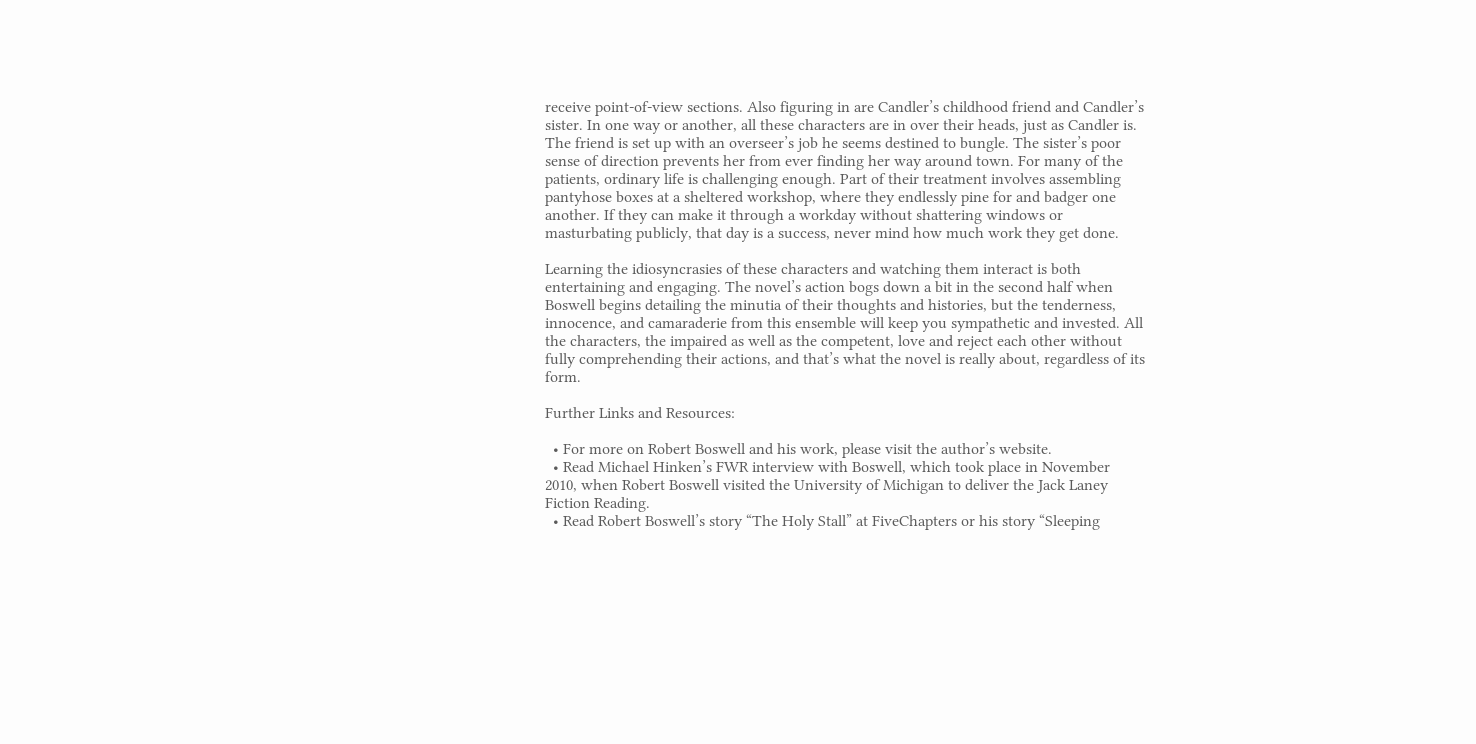receive point-of-view sections. Also figuring in are Candler’s childhood friend and Candler’s sister. In one way or another, all these characters are in over their heads, just as Candler is. The friend is set up with an overseer’s job he seems destined to bungle. The sister’s poor sense of direction prevents her from ever finding her way around town. For many of the patients, ordinary life is challenging enough. Part of their treatment involves assembling pantyhose boxes at a sheltered workshop, where they endlessly pine for and badger one another. If they can make it through a workday without shattering windows or masturbating publicly, that day is a success, never mind how much work they get done.

Learning the idiosyncrasies of these characters and watching them interact is both entertaining and engaging. The novel’s action bogs down a bit in the second half when Boswell begins detailing the minutia of their thoughts and histories, but the tenderness, innocence, and camaraderie from this ensemble will keep you sympathetic and invested. All the characters, the impaired as well as the competent, love and reject each other without fully comprehending their actions, and that’s what the novel is really about, regardless of its form.

Further Links and Resources:

  • For more on Robert Boswell and his work, please visit the author’s website.
  • Read Michael Hinken’s FWR interview with Boswell, which took place in November 2010, when Robert Boswell visited the University of Michigan to deliver the Jack Laney Fiction Reading.
  • Read Robert Boswell’s story “The Holy Stall” at FiveChapters or his story “Sleeping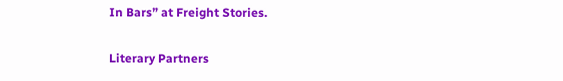In Bars” at Freight Stories.

Literary Partners